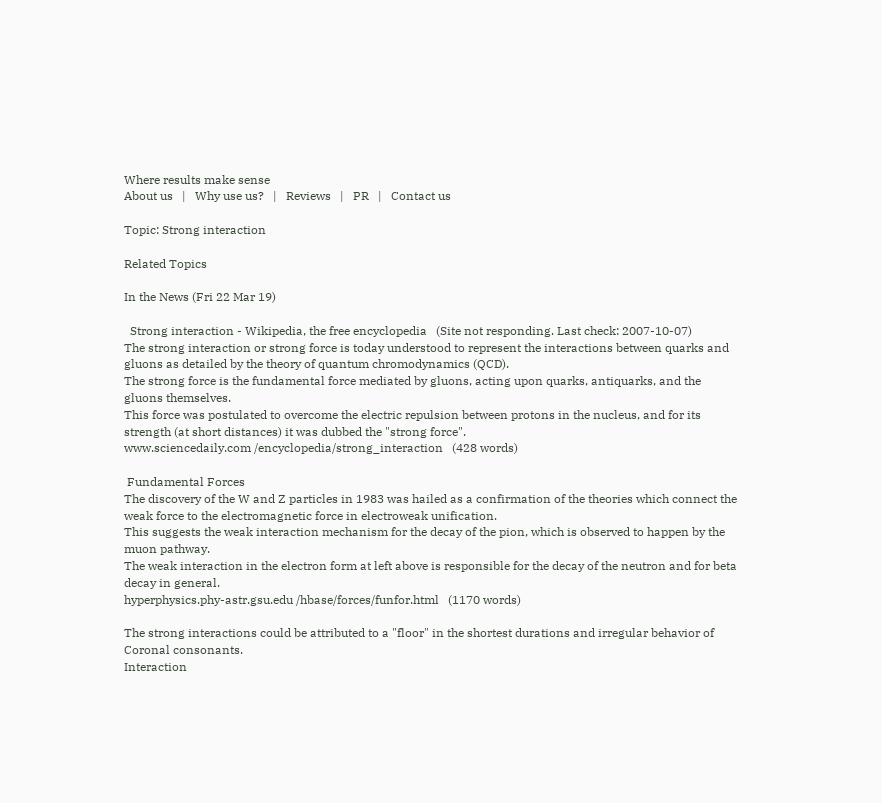Where results make sense
About us   |   Why use us?   |   Reviews   |   PR   |   Contact us

Topic: Strong interaction

Related Topics

In the News (Fri 22 Mar 19)

  Strong interaction - Wikipedia, the free encyclopedia   (Site not responding. Last check: 2007-10-07)
The strong interaction or strong force is today understood to represent the interactions between quarks and gluons as detailed by the theory of quantum chromodynamics (QCD).
The strong force is the fundamental force mediated by gluons, acting upon quarks, antiquarks, and the gluons themselves.
This force was postulated to overcome the electric repulsion between protons in the nucleus, and for its strength (at short distances) it was dubbed the "strong force".
www.sciencedaily.com /encyclopedia/strong_interaction   (428 words)

 Fundamental Forces
The discovery of the W and Z particles in 1983 was hailed as a confirmation of the theories which connect the weak force to the electromagnetic force in electroweak unification.
This suggests the weak interaction mechanism for the decay of the pion, which is observed to happen by the muon pathway.
The weak interaction in the electron form at left above is responsible for the decay of the neutron and for beta decay in general.
hyperphysics.phy-astr.gsu.edu /hbase/forces/funfor.html   (1170 words)

The strong interactions could be attributed to a "floor" in the shortest durations and irregular behavior of Coronal consonants.
Interaction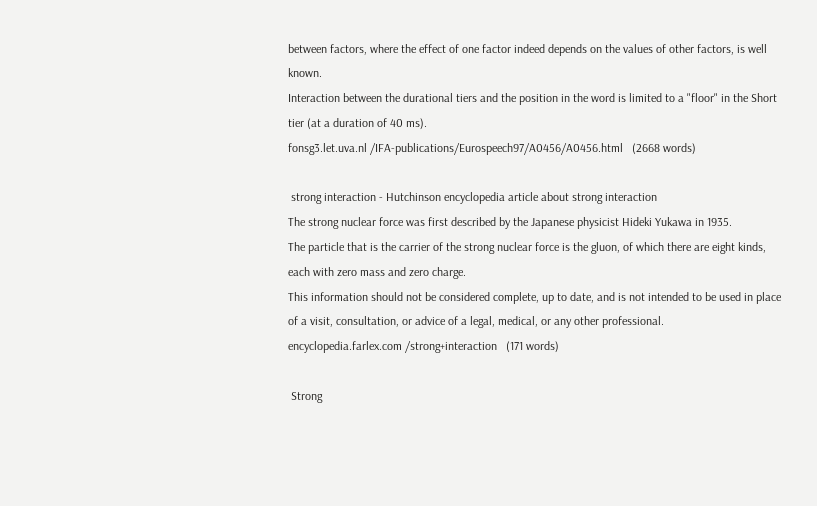between factors, where the effect of one factor indeed depends on the values of other factors, is well known.
Interaction between the durational tiers and the position in the word is limited to a "floor" in the Short tier (at a duration of 40 ms).
fonsg3.let.uva.nl /IFA-publications/Eurospeech97/A0456/A0456.html   (2668 words)

 strong interaction - Hutchinson encyclopedia article about strong interaction
The strong nuclear force was first described by the Japanese physicist Hideki Yukawa in 1935.
The particle that is the carrier of the strong nuclear force is the gluon, of which there are eight kinds, each with zero mass and zero charge.
This information should not be considered complete, up to date, and is not intended to be used in place of a visit, consultation, or advice of a legal, medical, or any other professional.
encyclopedia.farlex.com /strong+interaction   (171 words)

 Strong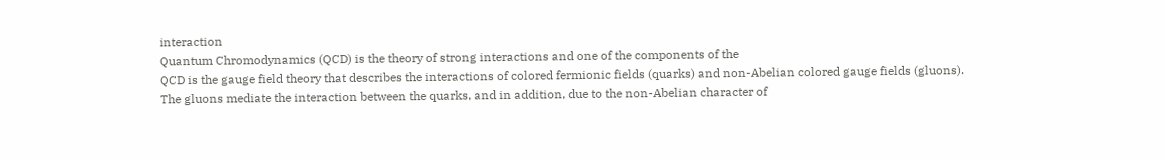interaction
Quantum Chromodynamics (QCD) is the theory of strong interactions and one of the components of the
QCD is the gauge field theory that describes the interactions of colored fermionic fields (quarks) and non-Abelian colored gauge fields (gluons).
The gluons mediate the interaction between the quarks, and in addition, due to the non-Abelian character of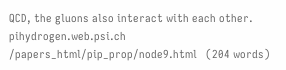QCD, the gluons also interact with each other.
pihydrogen.web.psi.ch /papers_html/pip_prop/node9.html   (204 words)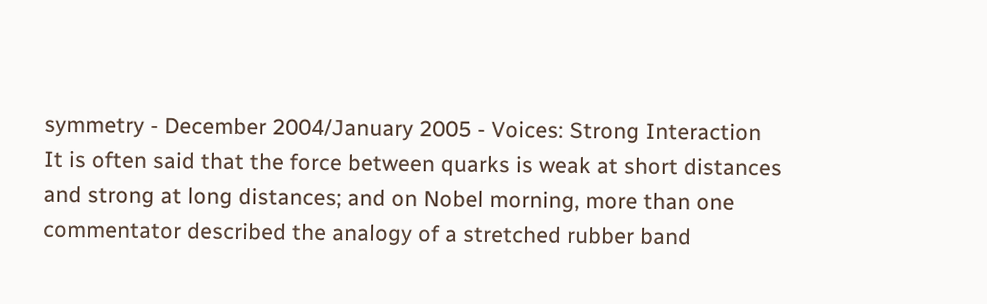symmetry - December 2004/January 2005 - Voices: Strong Interaction
It is often said that the force between quarks is weak at short distances and strong at long distances; and on Nobel morning, more than one commentator described the analogy of a stretched rubber band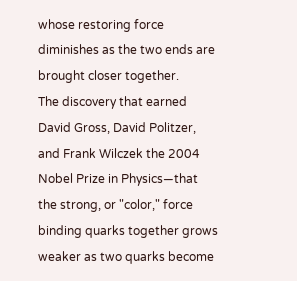whose restoring force diminishes as the two ends are brought closer together.
The discovery that earned David Gross, David Politzer, and Frank Wilczek the 2004 Nobel Prize in Physics—that the strong, or "color," force binding quarks together grows weaker as two quarks become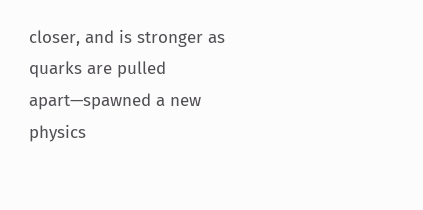closer, and is stronger as quarks are pulled apart—spawned a new physics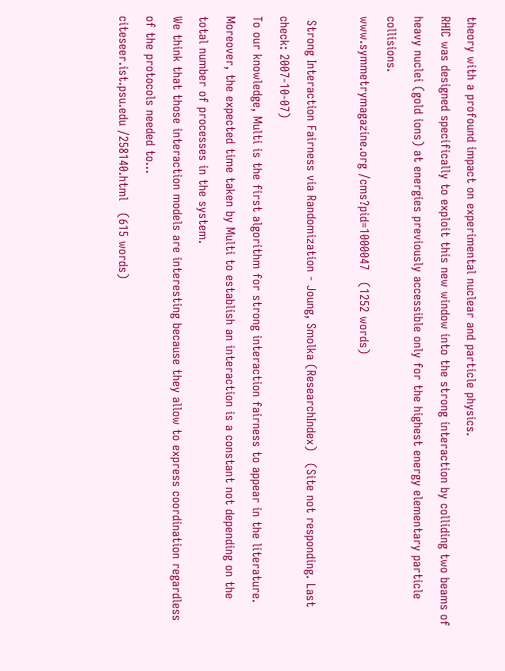theory with a profound impact on experimental nuclear and particle physics.
RHIC was designed specifically to exploit this new window into the strong interaction by colliding two beams of heavy nuclei (gold ions) at energies previously accessible only for the highest energy elementary particle collisions.
www.symmetrymagazine.org /cms?pid=1000047   (1252 words)

 Strong Interaction Fairness via Randomization - Joung, Smolka (ResearchIndex)   (Site not responding. Last check: 2007-10-07)
To our knowledge, Multi is the first algorithm for strong interaction fairness to appear in the literature.
Moreover, the expected time taken by Multi to establish an interaction is a constant not depending on the total number of processes in the system.
We think that those interaction models are interesting because they allow to express coordination regardless of the protocols needed to...
citeseer.ist.psu.edu /258140.html   (615 words)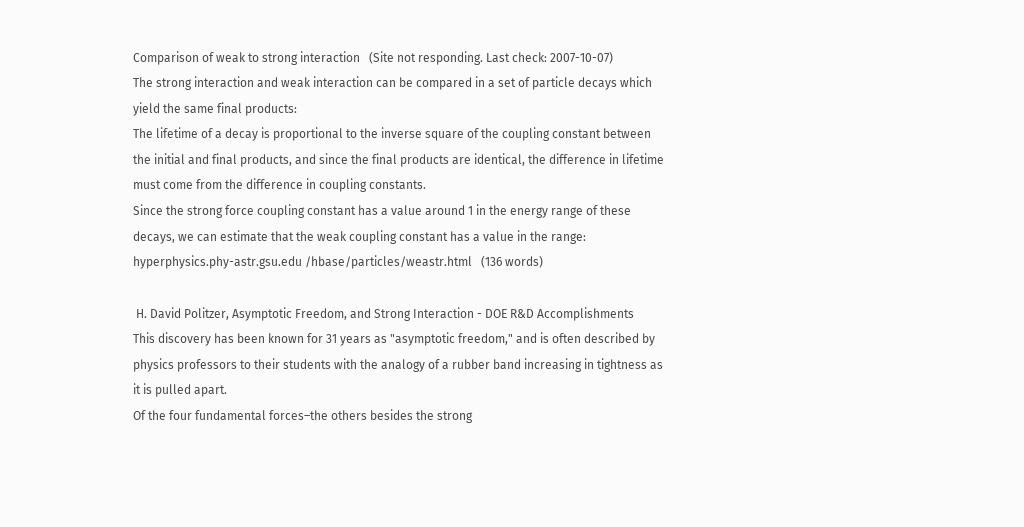Comparison of weak to strong interaction   (Site not responding. Last check: 2007-10-07)
The strong interaction and weak interaction can be compared in a set of particle decays which yield the same final products:
The lifetime of a decay is proportional to the inverse square of the coupling constant between the initial and final products, and since the final products are identical, the difference in lifetime must come from the difference in coupling constants.
Since the strong force coupling constant has a value around 1 in the energy range of these decays, we can estimate that the weak coupling constant has a value in the range:
hyperphysics.phy-astr.gsu.edu /hbase/particles/weastr.html   (136 words)

 H. David Politzer, Asymptotic Freedom, and Strong Interaction - DOE R&D Accomplishments
This discovery has been known for 31 years as "asymptotic freedom," and is often described by physics professors to their students with the analogy of a rubber band increasing in tightness as it is pulled apart.
Of the four fundamental forces–the others besides the strong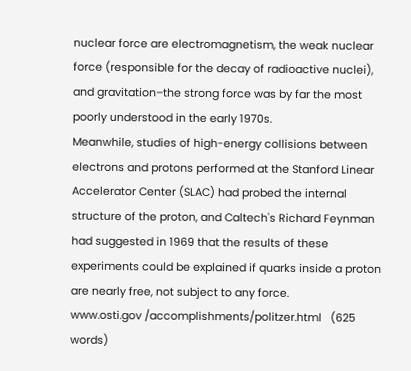nuclear force are electromagnetism, the weak nuclear force (responsible for the decay of radioactive nuclei), and gravitation–the strong force was by far the most poorly understood in the early 1970s.
Meanwhile, studies of high-energy collisions between electrons and protons performed at the Stanford Linear Accelerator Center (SLAC) had probed the internal structure of the proton, and Caltech's Richard Feynman had suggested in 1969 that the results of these experiments could be explained if quarks inside a proton are nearly free, not subject to any force.
www.osti.gov /accomplishments/politzer.html   (625 words)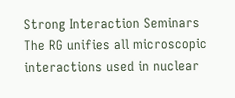Strong Interaction Seminars
The RG unifies all microscopic interactions used in nuclear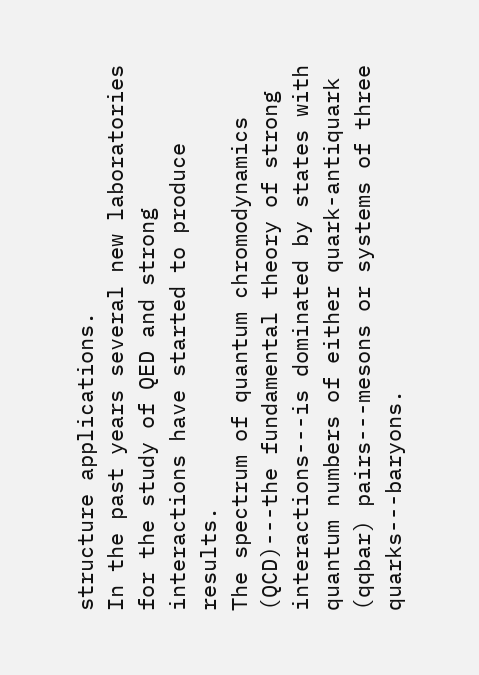structure applications.
In the past years several new laboratories for the study of QED and strong interactions have started to produce results.
The spectrum of quantum chromodynamics (QCD)---the fundamental theory of strong interactions---is dominated by states with quantum numbers of either quark-antiquark (qqbar) pairs---mesons or systems of three quarks---baryons.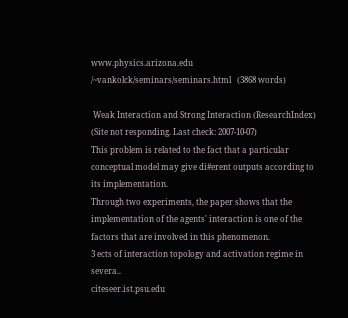www.physics.arizona.edu /~vankolck/seminars/seminars.html   (3868 words)

 Weak Interaction and Strong Interaction (ResearchIndex)   (Site not responding. Last check: 2007-10-07)
This problem is related to the fact that a particular conceptual model may give di#erent outputs according to its implementation.
Through two experiments, the paper shows that the implementation of the agents' interaction is one of the factors that are involved in this phenomenon.
3 ects of interaction topology and activation regime in severa..
citeseer.ist.psu.edu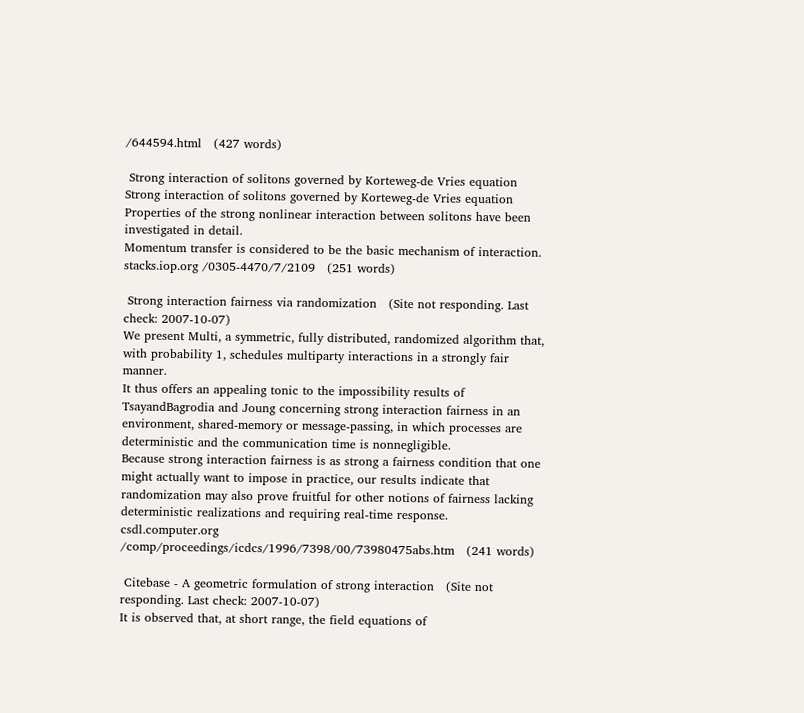/644594.html   (427 words)

 Strong interaction of solitons governed by Korteweg-de Vries equation
Strong interaction of solitons governed by Korteweg-de Vries equation
Properties of the strong nonlinear interaction between solitons have been investigated in detail.
Momentum transfer is considered to be the basic mechanism of interaction.
stacks.iop.org /0305-4470/7/2109   (251 words)

 Strong interaction fairness via randomization   (Site not responding. Last check: 2007-10-07)
We present Multi, a symmetric, fully distributed, randomized algorithm that, with probability 1, schedules multiparty interactions in a strongly fair manner.
It thus offers an appealing tonic to the impossibility results of TsayandBagrodia and Joung concerning strong interaction fairness in an environment, shared-memory or message-passing, in which processes are deterministic and the communication time is nonnegligible.
Because strong interaction fairness is as strong a fairness condition that one might actually want to impose in practice, our results indicate that randomization may also prove fruitful for other notions of fairness lacking deterministic realizations and requiring real-time response.
csdl.computer.org /comp/proceedings/icdcs/1996/7398/00/73980475abs.htm   (241 words)

 Citebase - A geometric formulation of strong interaction   (Site not responding. Last check: 2007-10-07)
It is observed that, at short range, the field equations of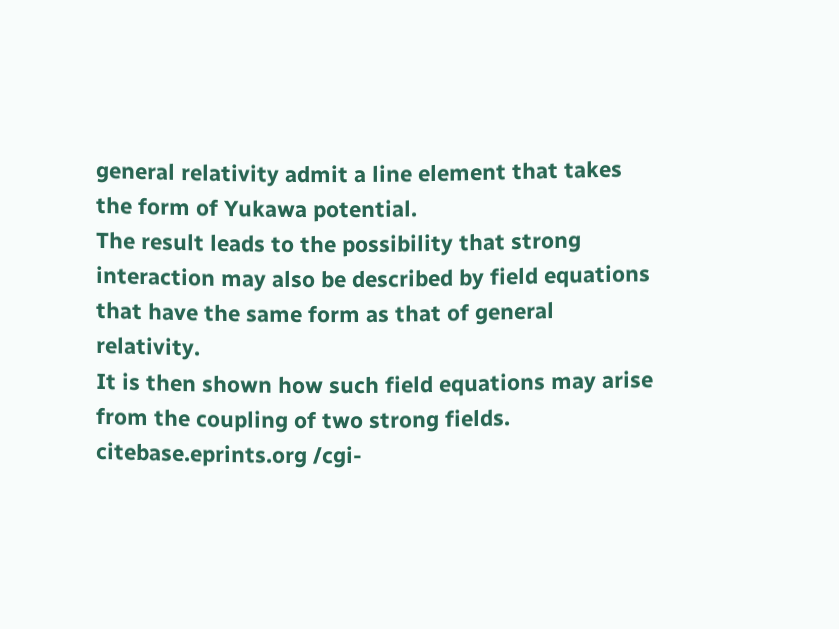general relativity admit a line element that takes the form of Yukawa potential.
The result leads to the possibility that strong interaction may also be described by field equations that have the same form as that of general relativity.
It is then shown how such field equations may arise from the coupling of two strong fields.
citebase.eprints.org /cgi-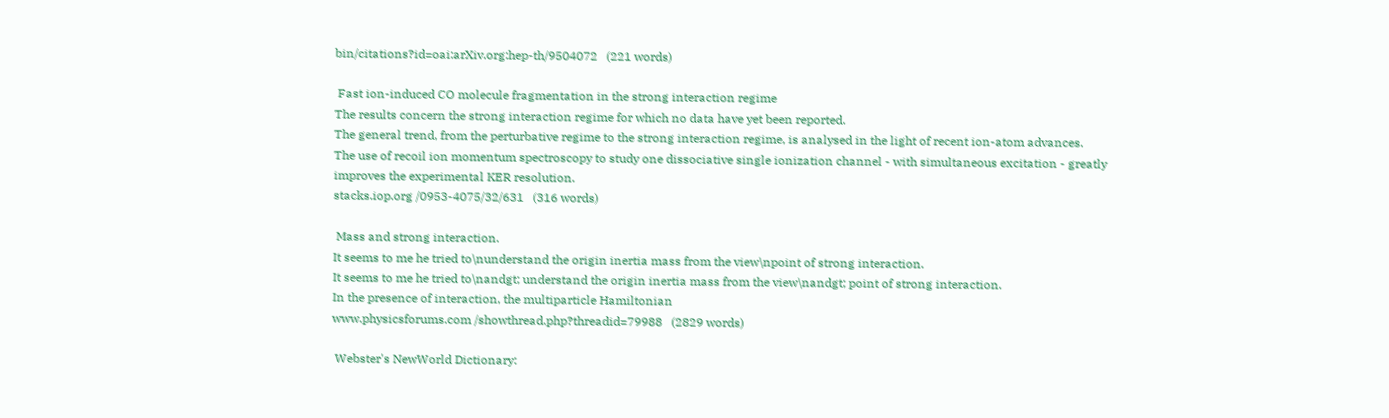bin/citations?id=oai:arXiv.org:hep-th/9504072   (221 words)

 Fast ion-induced CO molecule fragmentation in the strong interaction regime
The results concern the strong interaction regime for which no data have yet been reported.
The general trend, from the perturbative regime to the strong interaction regime, is analysed in the light of recent ion-atom advances.
The use of recoil ion momentum spectroscopy to study one dissociative single ionization channel - with simultaneous excitation - greatly improves the experimental KER resolution.
stacks.iop.org /0953-4075/32/631   (316 words)

 Mass and strong interaction.
It seems to me he tried to\nunderstand the origin inertia mass from the view\npoint of strong interaction.
It seems to me he tried to\nandgt; understand the origin inertia mass from the view\nandgt; point of strong interaction.
In the presence of interaction, the multiparticle Hamiltonian
www.physicsforums.com /showthread.php?threadid=79988   (2829 words)

 Webster's NewWorld Dictionary: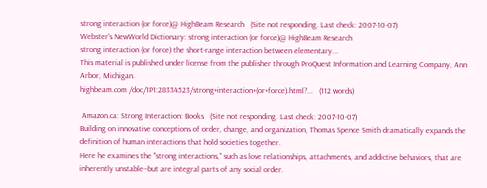strong interaction (or force)@ HighBeam Research   (Site not responding. Last check: 2007-10-07)
Webster's NewWorld Dictionary: strong interaction (or force)@ HighBeam Research
strong interaction (or force) the short-range interaction between elementary...
This material is published under license from the publisher through ProQuest Information and Learning Company, Ann Arbor, Michigan.
highbeam.com /doc/1P1:28334523/strong+interaction+(or+force).html?...   (112 words)

 Amazon.ca: Strong Interaction: Books   (Site not responding. Last check: 2007-10-07)
Building on innovative conceptions of order, change, and organization, Thomas Spence Smith dramatically expands the definition of human interactions that hold societies together.
Here he examines the "strong interactions," such as love relationships, attachments, and addictive behaviors, that are inherently unstable--but are integral parts of any social order.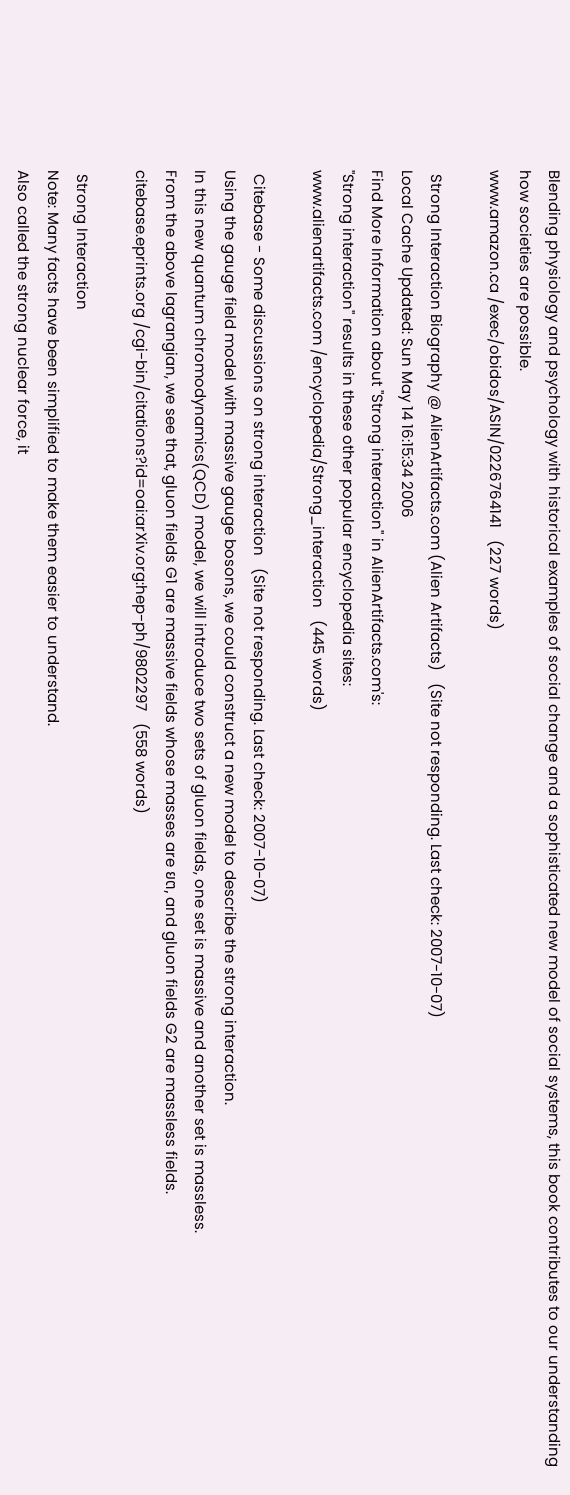Blending physiology and psychology with historical examples of social change and a sophisticated new model of social systems, this book contributes to our understanding how societies are possible.
www.amazon.ca /exec/obidos/ASIN/0226764141   (227 words)

 Strong Interaction Biography @ AlienArtifacts.com (Alien Artifacts)   (Site not responding. Last check: 2007-10-07)
Local Cache Updated: Sun May 14 16:15:34 2006
Find More Information about "Strong interaction" in AlienArtifacts.com's:
"Strong interaction" results in these other popular encyclopedia sites:
www.alienartifacts.com /encyclopedia/Strong_interaction   (445 words)

 Citebase - Some discussions on strong interaction   (Site not responding. Last check: 2007-10-07)
Using the gauge field model with massive gauge bosons, we could construct a new model to describe the strong interaction.
In this new quantum chromodynamics(QCD) model, we will introduce two sets of gluon fields, one set is massive and another set is massless.
From the above lagrangian, we see that, gluon fields G1 are massive fields whose masses are ยต, and gluon fields G2 are massless fields.
citebase.eprints.org /cgi-bin/citations?id=oai:arXiv.org:hep-ph/9802297   (558 words)

 Strong Interaction
Note: Many facts have been simplified to make them easier to understand.
Also called the strong nuclear force, it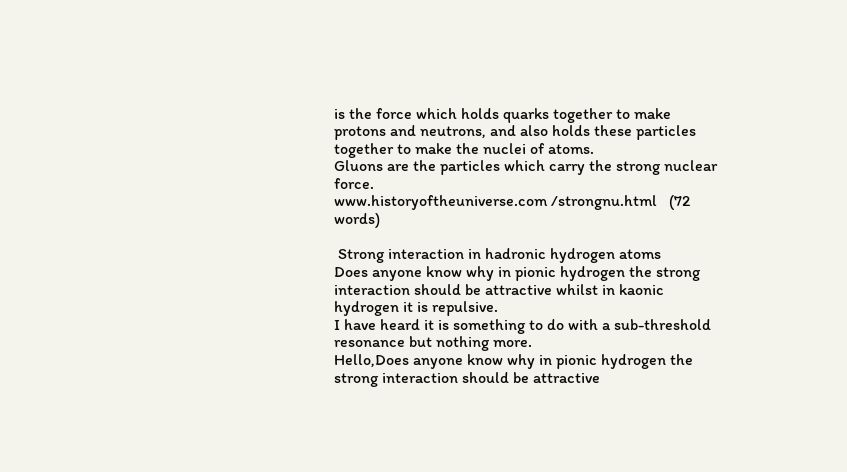is the force which holds quarks together to make protons and neutrons, and also holds these particles together to make the nuclei of atoms.
Gluons are the particles which carry the strong nuclear force.
www.historyoftheuniverse.com /strongnu.html   (72 words)

 Strong interaction in hadronic hydrogen atoms
Does anyone know why in pionic hydrogen the strong interaction should be attractive whilst in kaonic hydrogen it is repulsive.
I have heard it is something to do with a sub-threshold resonance but nothing more.
Hello,Does anyone know why in pionic hydrogen the strong interaction should be attractive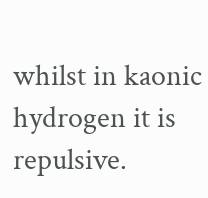whilst in kaonic hydrogen it is repulsive.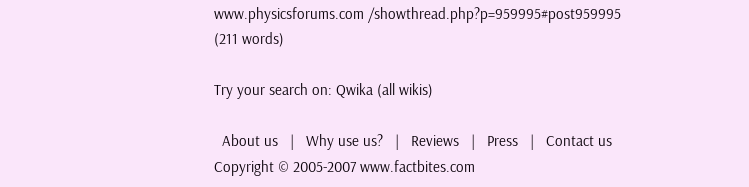www.physicsforums.com /showthread.php?p=959995#post959995   (211 words)

Try your search on: Qwika (all wikis)

  About us   |   Why use us?   |   Reviews   |   Press   |   Contact us
Copyright © 2005-2007 www.factbites.com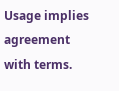Usage implies agreement with terms.